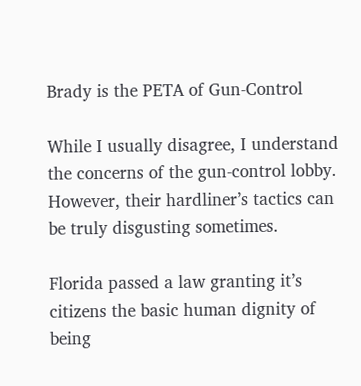Brady is the PETA of Gun-Control

While I usually disagree, I understand the concerns of the gun-control lobby. However, their hardliner’s tactics can be truly disgusting sometimes.

Florida passed a law granting it’s citizens the basic human dignity of being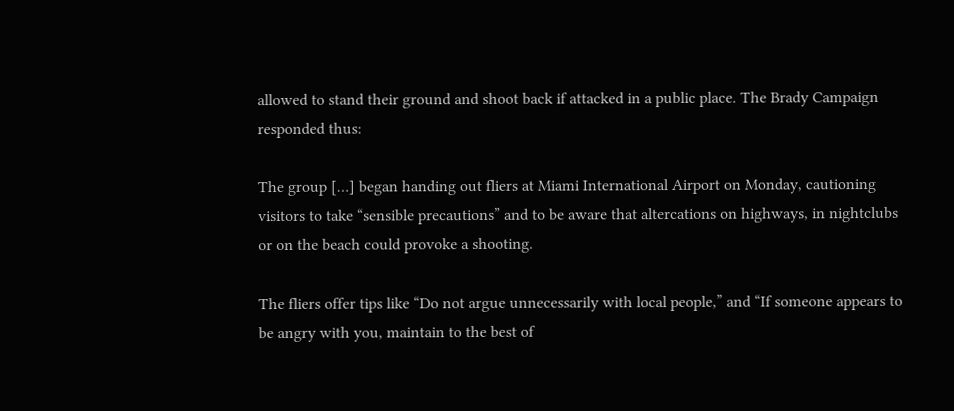allowed to stand their ground and shoot back if attacked in a public place. The Brady Campaign responded thus:

The group […] began handing out fliers at Miami International Airport on Monday, cautioning visitors to take “sensible precautions” and to be aware that altercations on highways, in nightclubs or on the beach could provoke a shooting.

The fliers offer tips like “Do not argue unnecessarily with local people,” and “If someone appears to be angry with you, maintain to the best of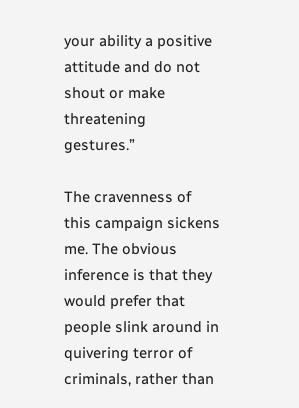your ability a positive attitude and do not shout or make threatening gestures.”

The cravenness of this campaign sickens me. The obvious inference is that they would prefer that people slink around in quivering terror of criminals, rather than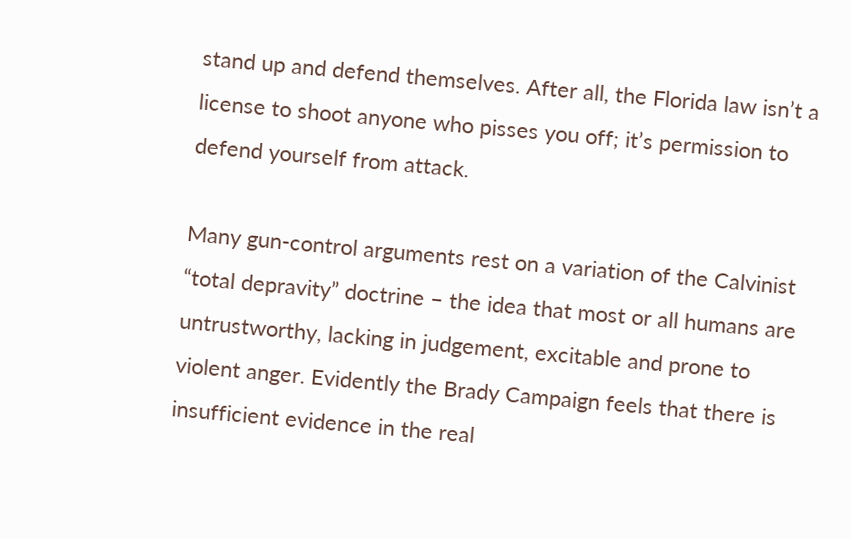stand up and defend themselves. After all, the Florida law isn’t a license to shoot anyone who pisses you off; it’s permission to defend yourself from attack.

Many gun-control arguments rest on a variation of the Calvinist “total depravity” doctrine – the idea that most or all humans are untrustworthy, lacking in judgement, excitable and prone to violent anger. Evidently the Brady Campaign feels that there is insufficient evidence in the real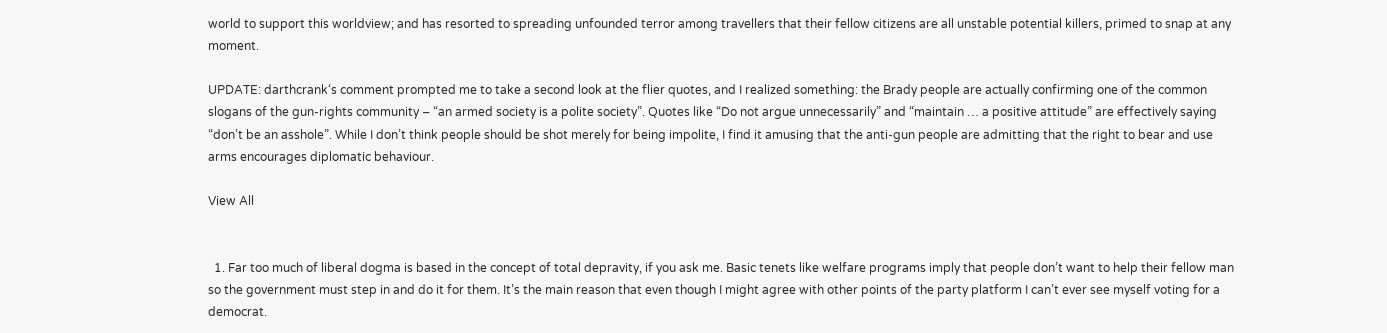world to support this worldview; and has resorted to spreading unfounded terror among travellers that their fellow citizens are all unstable potential killers, primed to snap at any moment.

UPDATE: darthcrank‘s comment prompted me to take a second look at the flier quotes, and I realized something: the Brady people are actually confirming one of the common slogans of the gun-rights community – “an armed society is a polite society”. Quotes like “Do not argue unnecessarily” and “maintain … a positive attitude” are effectively saying “don’t be an asshole”. While I don’t think people should be shot merely for being impolite, I find it amusing that the anti-gun people are admitting that the right to bear and use arms encourages diplomatic behaviour.

View All


  1. Far too much of liberal dogma is based in the concept of total depravity, if you ask me. Basic tenets like welfare programs imply that people don’t want to help their fellow man so the government must step in and do it for them. It’s the main reason that even though I might agree with other points of the party platform I can’t ever see myself voting for a democrat.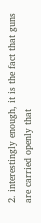2. interestingly enough, it is the fact that guns are carried openly that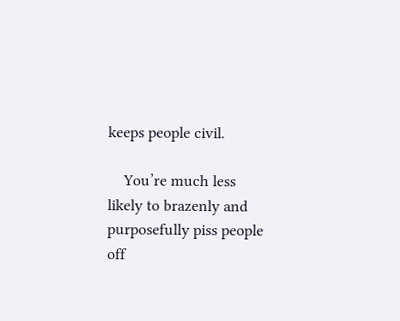keeps people civil.

    You’re much less likely to brazenly and purposefully piss people off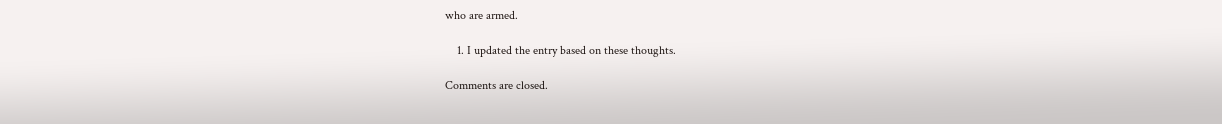who are armed.

    1. I updated the entry based on these thoughts.

Comments are closed.